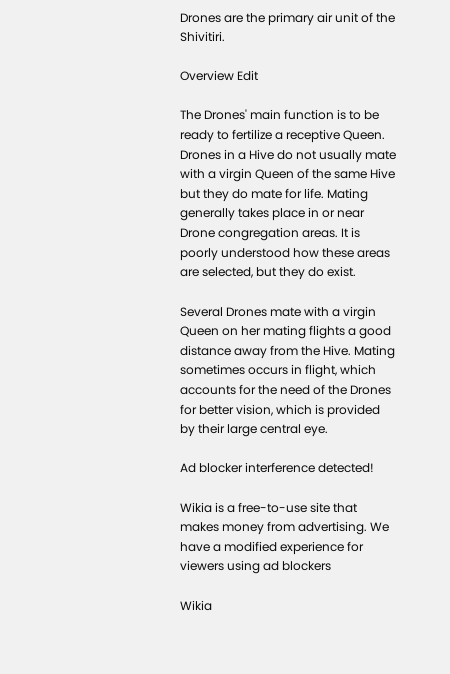Drones are the primary air unit of the Shivitiri.

Overview Edit

The Drones' main function is to be ready to fertilize a receptive Queen. Drones in a Hive do not usually mate with a virgin Queen of the same Hive but they do mate for life. Mating generally takes place in or near Drone congregation areas. It is poorly understood how these areas are selected, but they do exist.

Several Drones mate with a virgin Queen on her mating flights a good distance away from the Hive. Mating sometimes occurs in flight, which accounts for the need of the Drones for better vision, which is provided by their large central eye.

Ad blocker interference detected!

Wikia is a free-to-use site that makes money from advertising. We have a modified experience for viewers using ad blockers

Wikia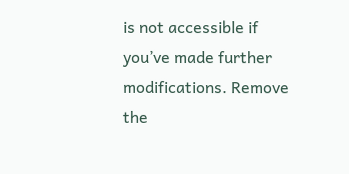is not accessible if you’ve made further modifications. Remove the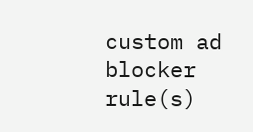custom ad blocker rule(s)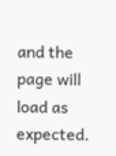and the page will load as expected.